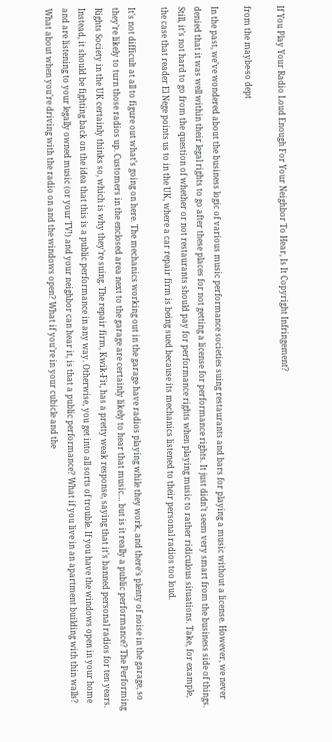If You Play Your Radio Loud Enough For Your Neighbor To Hear, Is It Copyright Infringement?

from the maybe-so dept

In the past, we’ve wondered about the business logic of various music performance societies suing restaurants and bars for playing a music without a license. However, we never denied that it was well within their legal rights to go after these places for not getting a license for performance rights. It just didn’t seem very smart from the business side of things. Still, it’s not hard to go from the question of whether or not restaurants should pay for performance rights when playing music to rather ridiculous situations. Take, for example, the case that reader El Nege points us to in the UK, where a car repair firm is being sued because its mechanics listened to their personal radios too loud.

It’s not difficult at all to figure out what’s going on here. The mechanics working out in the garage have radios playing while they work, and there’s plenty of noise in the garage, so they’re likely to turn those radios up. Customers in the enclosed area next to the garage are certainly likely to hear that music… but is it really a public performance? The Performing Rights Society in the UK certainly thinks so, which is why they’re suing. The repair firm, Kwik-Fit, has a pretty weak response, saying that it’s banned personal radios for ten years. Instead, it should be fighting back on the idea that this is a public performance in any way. Otherwise, you get into all sorts of trouble. If you have the windows open in your home and are listening to your legally owned music (or your TV!) and your neighbor can hear it, is that a public performance? What if you live in an apartment building with thin walls? What about when you’re driving with the radio on and the windows open? What if you’re in your cubicle and the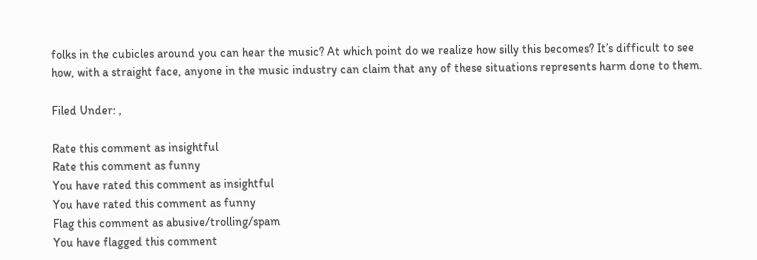folks in the cubicles around you can hear the music? At which point do we realize how silly this becomes? It’s difficult to see how, with a straight face, anyone in the music industry can claim that any of these situations represents harm done to them.

Filed Under: ,

Rate this comment as insightful
Rate this comment as funny
You have rated this comment as insightful
You have rated this comment as funny
Flag this comment as abusive/trolling/spam
You have flagged this comment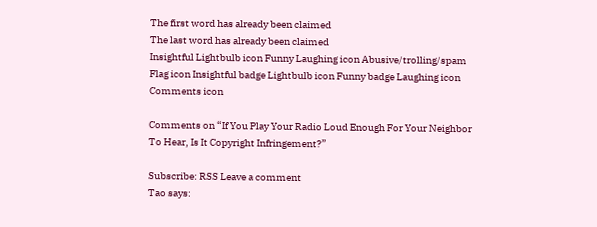The first word has already been claimed
The last word has already been claimed
Insightful Lightbulb icon Funny Laughing icon Abusive/trolling/spam Flag icon Insightful badge Lightbulb icon Funny badge Laughing icon Comments icon

Comments on “If You Play Your Radio Loud Enough For Your Neighbor To Hear, Is It Copyright Infringement?”

Subscribe: RSS Leave a comment
Tao says: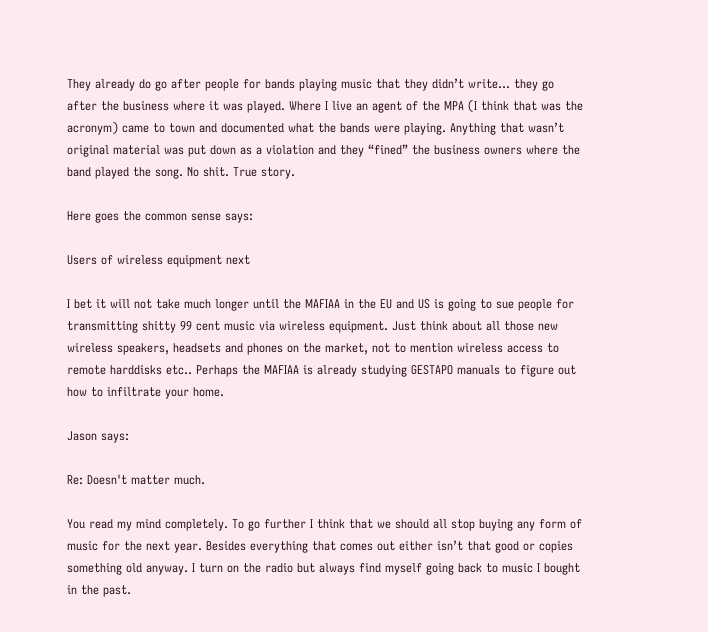They already do go after people for bands playing music that they didn’t write… they go after the business where it was played. Where I live an agent of the MPA (I think that was the acronym) came to town and documented what the bands were playing. Anything that wasn’t original material was put down as a violation and they “fined” the business owners where the band played the song. No shit. True story.

Here goes the common sense says:

Users of wireless equipment next

I bet it will not take much longer until the MAFIAA in the EU and US is going to sue people for transmitting shitty 99 cent music via wireless equipment. Just think about all those new wireless speakers, headsets and phones on the market, not to mention wireless access to remote harddisks etc.. Perhaps the MAFIAA is already studying GESTAPO manuals to figure out how to infiltrate your home.

Jason says:

Re: Doesn't matter much.

You read my mind completely. To go further I think that we should all stop buying any form of music for the next year. Besides everything that comes out either isn’t that good or copies something old anyway. I turn on the radio but always find myself going back to music I bought in the past.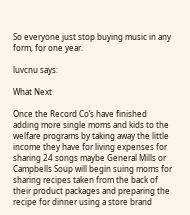So everyone just stop buying music in any form, for one year.

luvcnu says:

What Next

Once the Record Co’s have finished adding more single moms and kids to the welfare programs by taking away the little income they have for living expenses for sharing 24 songs maybe General Mills or Campbells Soup will begin suing moms for sharing recipes taken from the back of their product packages and preparing the recipe for dinner using a store brand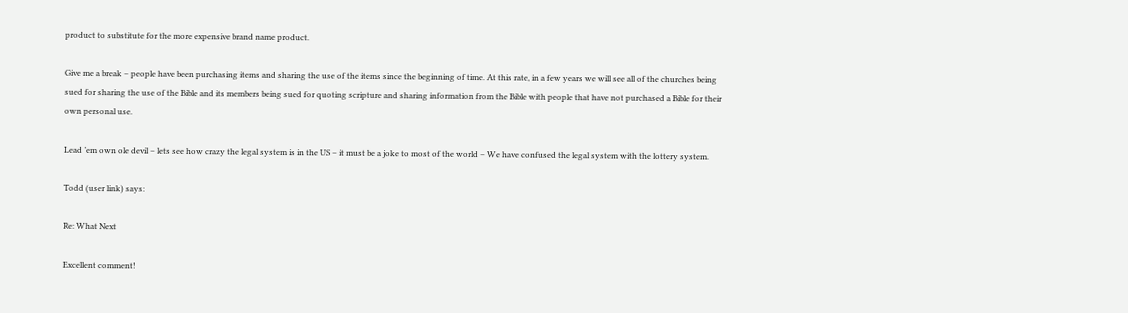product to substitute for the more expensive brand name product.

Give me a break – people have been purchasing items and sharing the use of the items since the beginning of time. At this rate, in a few years we will see all of the churches being sued for sharing the use of the Bible and its members being sued for quoting scripture and sharing information from the Bible with people that have not purchased a Bible for their own personal use.

Lead ’em own ole devil – lets see how crazy the legal system is in the US – it must be a joke to most of the world – We have confused the legal system with the lottery system.

Todd (user link) says:

Re: What Next

Excellent comment!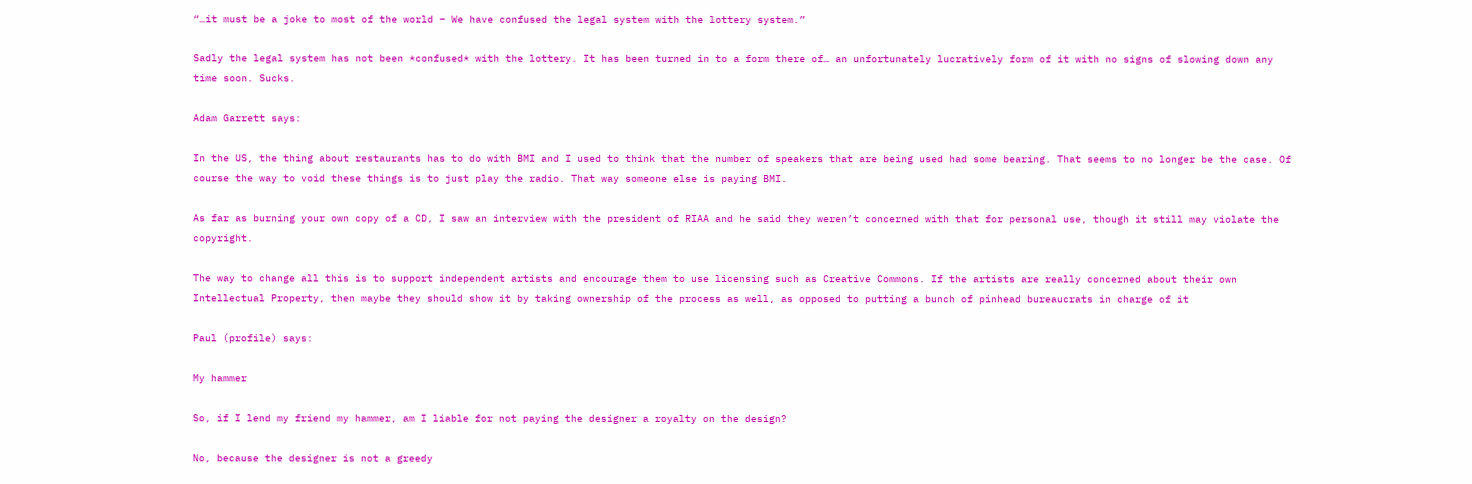“…it must be a joke to most of the world – We have confused the legal system with the lottery system.”

Sadly the legal system has not been *confused* with the lottery. It has been turned in to a form there of… an unfortunately lucratively form of it with no signs of slowing down any time soon. Sucks.

Adam Garrett says:

In the US, the thing about restaurants has to do with BMI and I used to think that the number of speakers that are being used had some bearing. That seems to no longer be the case. Of course the way to void these things is to just play the radio. That way someone else is paying BMI.

As far as burning your own copy of a CD, I saw an interview with the president of RIAA and he said they weren’t concerned with that for personal use, though it still may violate the copyright.

The way to change all this is to support independent artists and encourage them to use licensing such as Creative Commons. If the artists are really concerned about their own Intellectual Property, then maybe they should show it by taking ownership of the process as well, as opposed to putting a bunch of pinhead bureaucrats in charge of it

Paul (profile) says:

My hammer

So, if I lend my friend my hammer, am I liable for not paying the designer a royalty on the design?

No, because the designer is not a greedy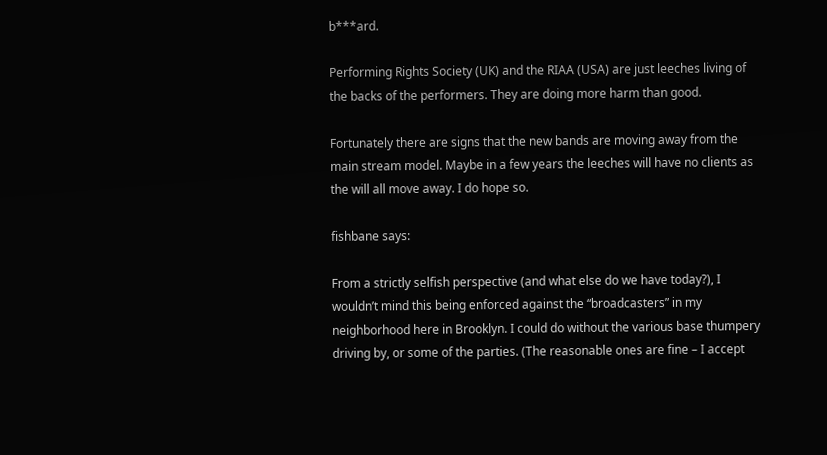b***ard.

Performing Rights Society (UK) and the RIAA (USA) are just leeches living of the backs of the performers. They are doing more harm than good.

Fortunately there are signs that the new bands are moving away from the main stream model. Maybe in a few years the leeches will have no clients as the will all move away. I do hope so.

fishbane says:

From a strictly selfish perspective (and what else do we have today?), I wouldn’t mind this being enforced against the “broadcasters” in my neighborhood here in Brooklyn. I could do without the various base thumpery driving by, or some of the parties. (The reasonable ones are fine – I accept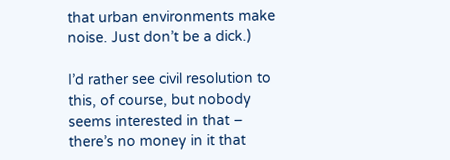that urban environments make noise. Just don’t be a dick.)

I’d rather see civil resolution to this, of course, but nobody seems interested in that – there’s no money in it that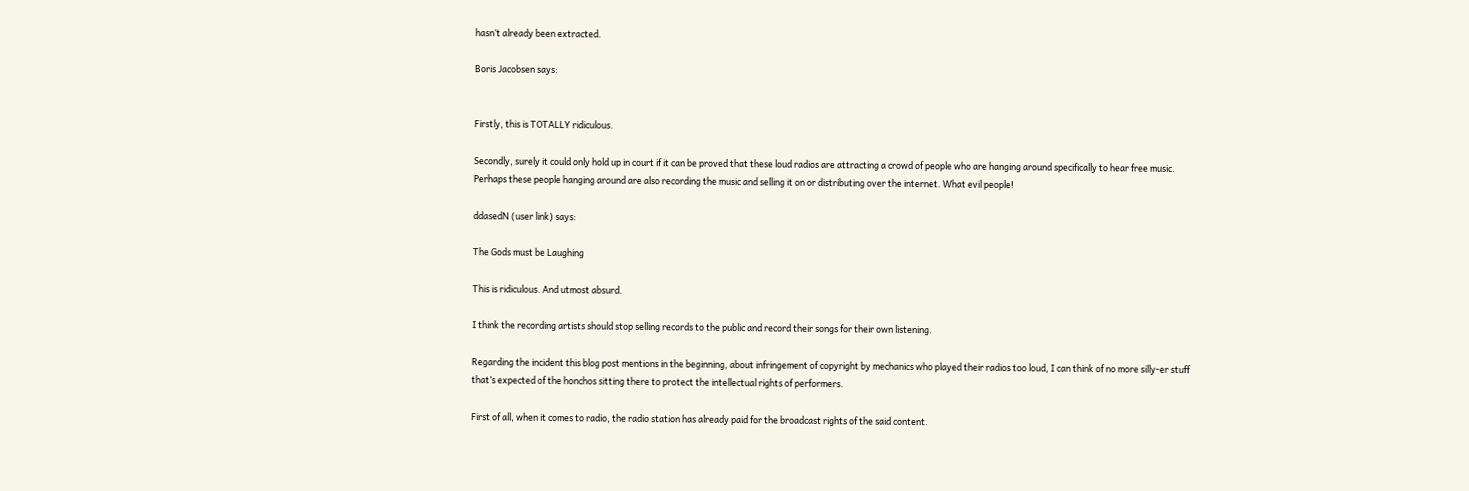hasn’t already been extracted.

Boris Jacobsen says:


Firstly, this is TOTALLY ridiculous.

Secondly, surely it could only hold up in court if it can be proved that these loud radios are attracting a crowd of people who are hanging around specifically to hear free music. Perhaps these people hanging around are also recording the music and selling it on or distributing over the internet. What evil people!

ddasedN (user link) says:

The Gods must be Laughing

This is ridiculous. And utmost absurd.

I think the recording artists should stop selling records to the public and record their songs for their own listening.

Regarding the incident this blog post mentions in the beginning, about infringement of copyright by mechanics who played their radios too loud, I can think of no more silly-er stuff that’s expected of the honchos sitting there to protect the intellectual rights of performers.

First of all, when it comes to radio, the radio station has already paid for the broadcast rights of the said content.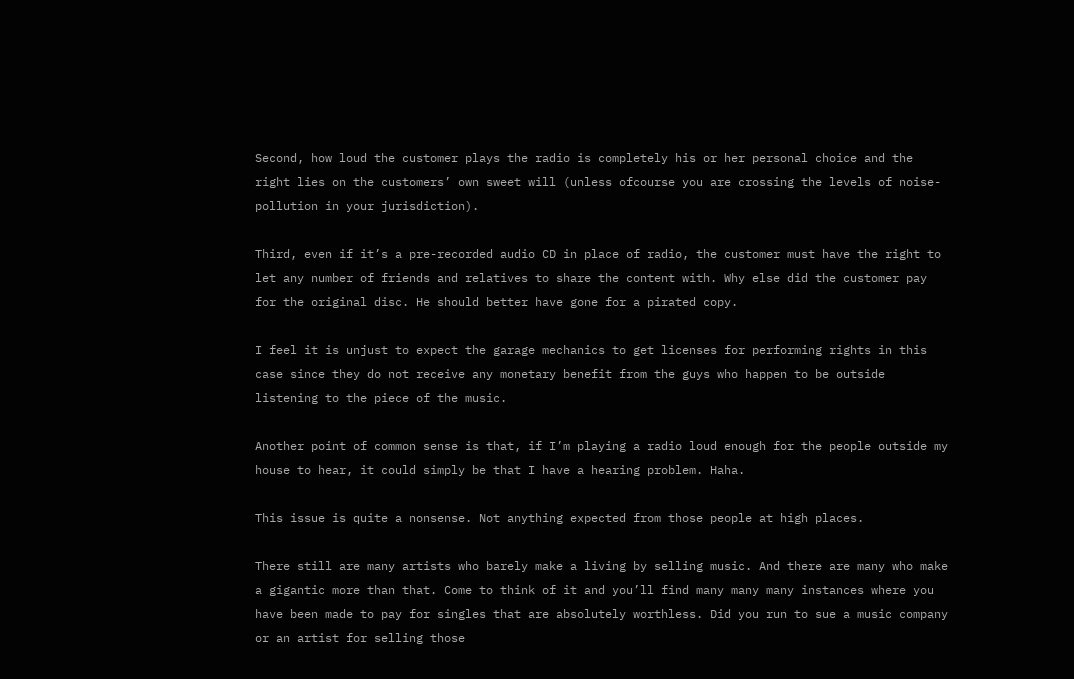Second, how loud the customer plays the radio is completely his or her personal choice and the right lies on the customers’ own sweet will (unless ofcourse you are crossing the levels of noise-pollution in your jurisdiction).

Third, even if it’s a pre-recorded audio CD in place of radio, the customer must have the right to let any number of friends and relatives to share the content with. Why else did the customer pay for the original disc. He should better have gone for a pirated copy.

I feel it is unjust to expect the garage mechanics to get licenses for performing rights in this case since they do not receive any monetary benefit from the guys who happen to be outside listening to the piece of the music.

Another point of common sense is that, if I’m playing a radio loud enough for the people outside my house to hear, it could simply be that I have a hearing problem. Haha.

This issue is quite a nonsense. Not anything expected from those people at high places.

There still are many artists who barely make a living by selling music. And there are many who make a gigantic more than that. Come to think of it and you’ll find many many many instances where you have been made to pay for singles that are absolutely worthless. Did you run to sue a music company or an artist for selling those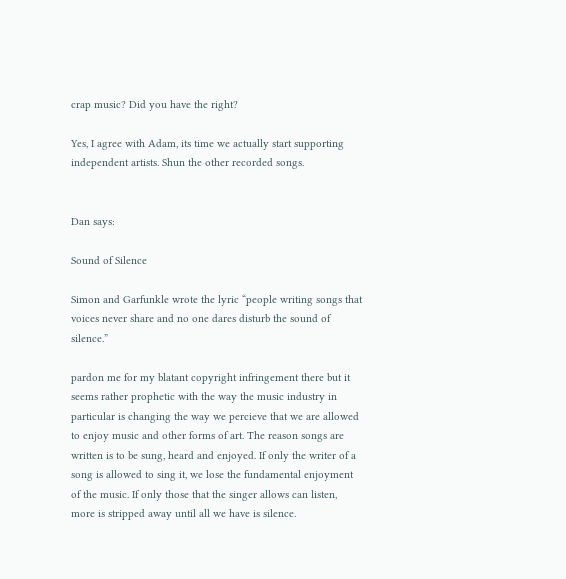crap music? Did you have the right?

Yes, I agree with Adam, its time we actually start supporting independent artists. Shun the other recorded songs.


Dan says:

Sound of Silence

Simon and Garfunkle wrote the lyric “people writing songs that voices never share and no one dares disturb the sound of silence.”

pardon me for my blatant copyright infringement there but it seems rather prophetic with the way the music industry in particular is changing the way we percieve that we are allowed to enjoy music and other forms of art. The reason songs are written is to be sung, heard and enjoyed. If only the writer of a song is allowed to sing it, we lose the fundamental enjoyment of the music. If only those that the singer allows can listen, more is stripped away until all we have is silence.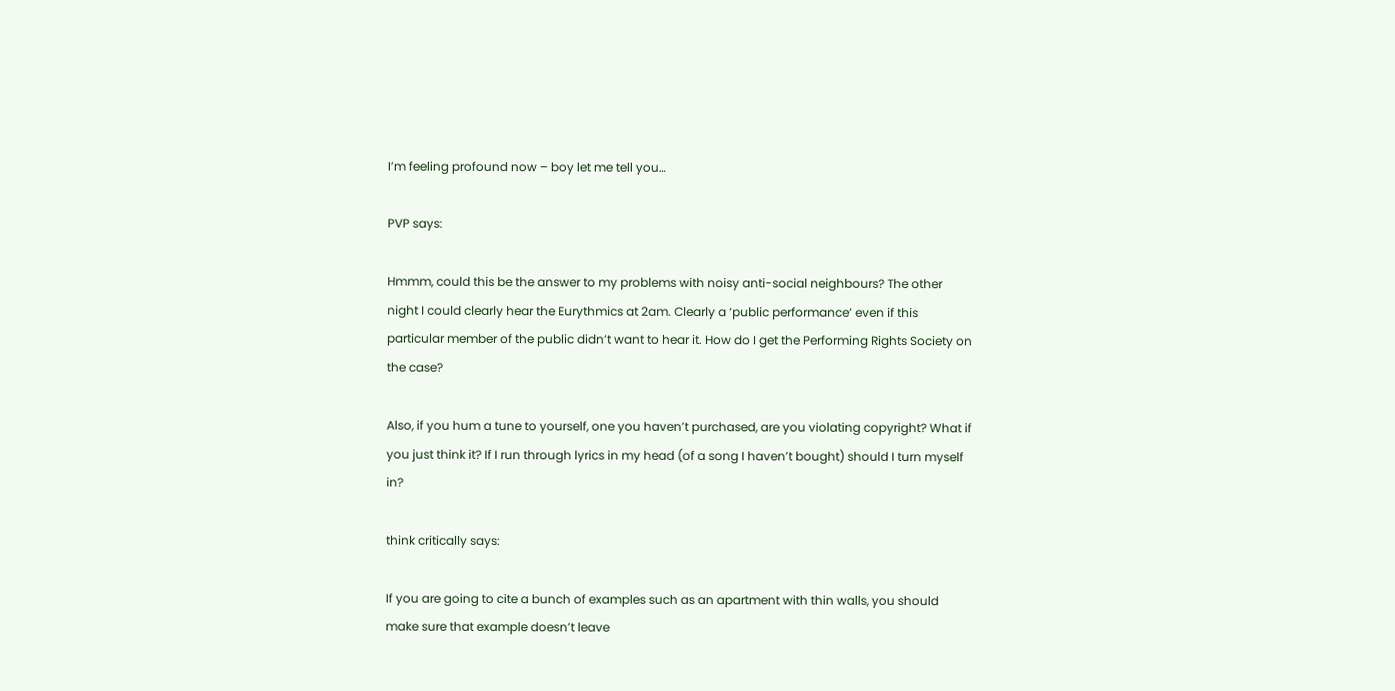I’m feeling profound now – boy let me tell you…

PVP says:

Hmmm, could this be the answer to my problems with noisy anti-social neighbours? The other night I could clearly hear the Eurythmics at 2am. Clearly a ‘public performance’ even if this particular member of the public didn’t want to hear it. How do I get the Performing Rights Society on the case?

Also, if you hum a tune to yourself, one you haven’t purchased, are you violating copyright? What if you just think it? If I run through lyrics in my head (of a song I haven’t bought) should I turn myself in?

think critically says:

If you are going to cite a bunch of examples such as an apartment with thin walls, you should make sure that example doesn’t leave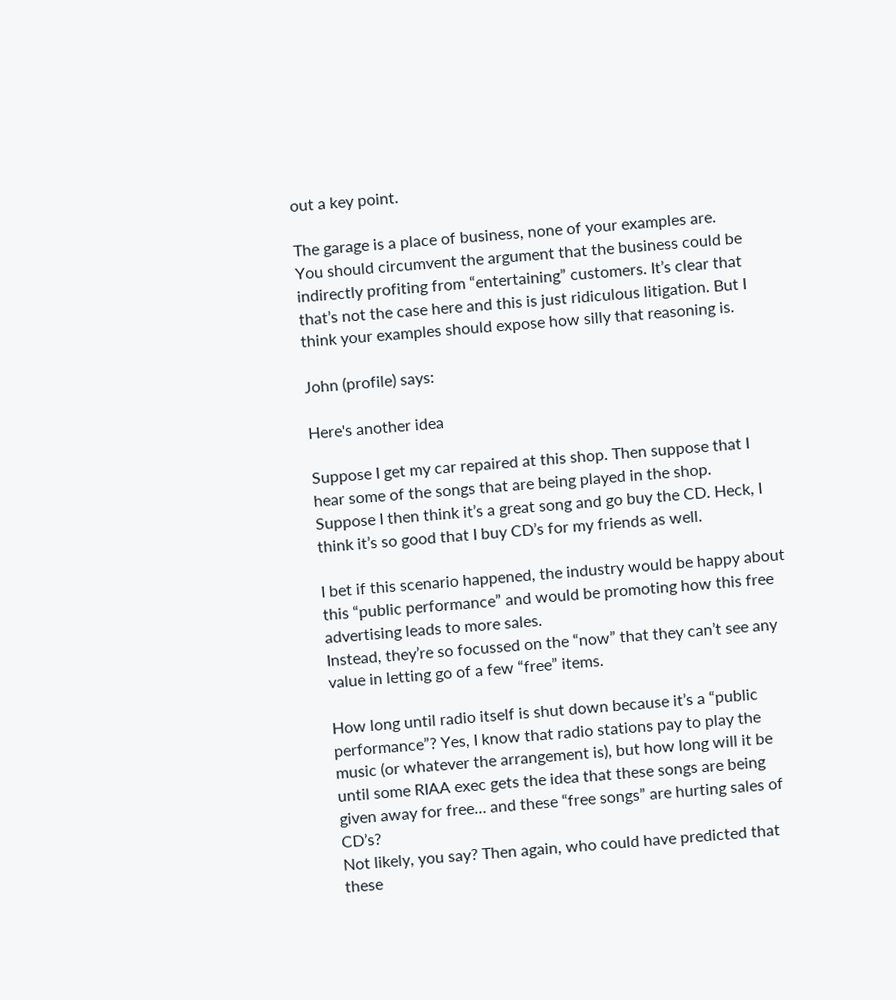out a key point.

The garage is a place of business, none of your examples are.
You should circumvent the argument that the business could be indirectly profiting from “entertaining” customers. It’s clear that that’s not the case here and this is just ridiculous litigation. But I think your examples should expose how silly that reasoning is.

John (profile) says:

Here's another idea

Suppose I get my car repaired at this shop. Then suppose that I hear some of the songs that are being played in the shop.
Suppose I then think it’s a great song and go buy the CD. Heck, I think it’s so good that I buy CD’s for my friends as well.

I bet if this scenario happened, the industry would be happy about this “public performance” and would be promoting how this free advertising leads to more sales.
Instead, they’re so focussed on the “now” that they can’t see any value in letting go of a few “free” items.

How long until radio itself is shut down because it’s a “public performance”? Yes, I know that radio stations pay to play the music (or whatever the arrangement is), but how long will it be until some RIAA exec gets the idea that these songs are being given away for free… and these “free songs” are hurting sales of CD’s?
Not likely, you say? Then again, who could have predicted that these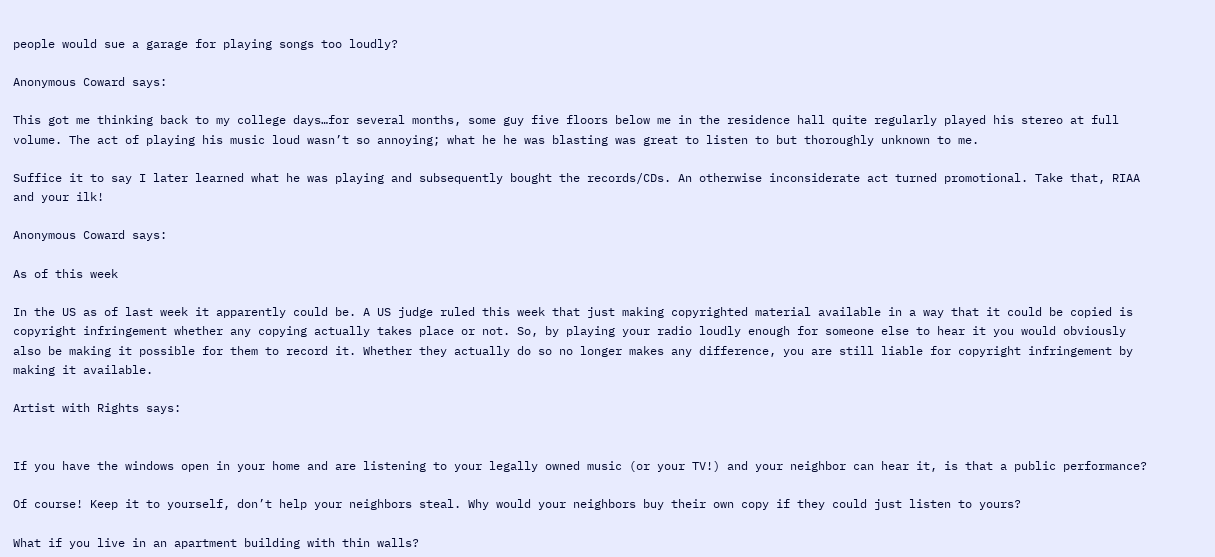people would sue a garage for playing songs too loudly?

Anonymous Coward says:

This got me thinking back to my college days…for several months, some guy five floors below me in the residence hall quite regularly played his stereo at full volume. The act of playing his music loud wasn’t so annoying; what he he was blasting was great to listen to but thoroughly unknown to me.

Suffice it to say I later learned what he was playing and subsequently bought the records/CDs. An otherwise inconsiderate act turned promotional. Take that, RIAA and your ilk!

Anonymous Coward says:

As of this week

In the US as of last week it apparently could be. A US judge ruled this week that just making copyrighted material available in a way that it could be copied is copyright infringement whether any copying actually takes place or not. So, by playing your radio loudly enough for someone else to hear it you would obviously also be making it possible for them to record it. Whether they actually do so no longer makes any difference, you are still liable for copyright infringement by making it available.

Artist with Rights says:


If you have the windows open in your home and are listening to your legally owned music (or your TV!) and your neighbor can hear it, is that a public performance?

Of course! Keep it to yourself, don’t help your neighbors steal. Why would your neighbors buy their own copy if they could just listen to yours?

What if you live in an apartment building with thin walls?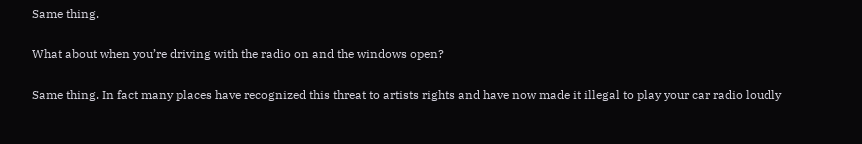Same thing.

What about when you’re driving with the radio on and the windows open?

Same thing. In fact many places have recognized this threat to artists rights and have now made it illegal to play your car radio loudly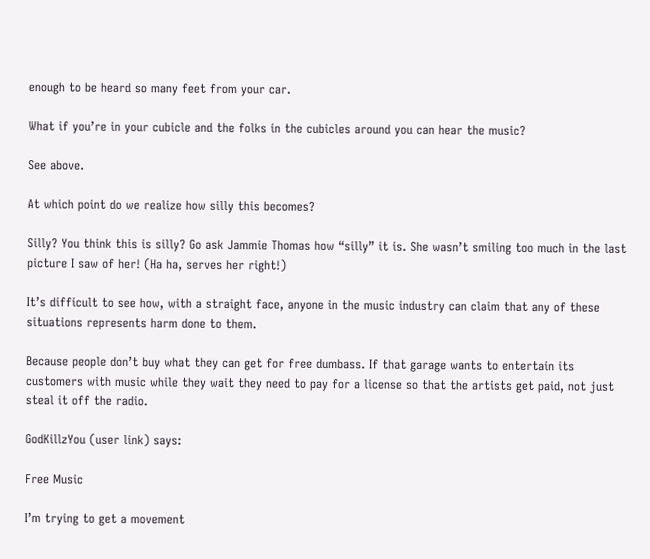enough to be heard so many feet from your car.

What if you’re in your cubicle and the folks in the cubicles around you can hear the music?

See above.

At which point do we realize how silly this becomes?

Silly? You think this is silly? Go ask Jammie Thomas how “silly” it is. She wasn’t smiling too much in the last picture I saw of her! (Ha ha, serves her right!)

It’s difficult to see how, with a straight face, anyone in the music industry can claim that any of these situations represents harm done to them.

Because people don’t buy what they can get for free dumbass. If that garage wants to entertain its customers with music while they wait they need to pay for a license so that the artists get paid, not just steal it off the radio.

GodKillzYou (user link) says:

Free Music

I’m trying to get a movement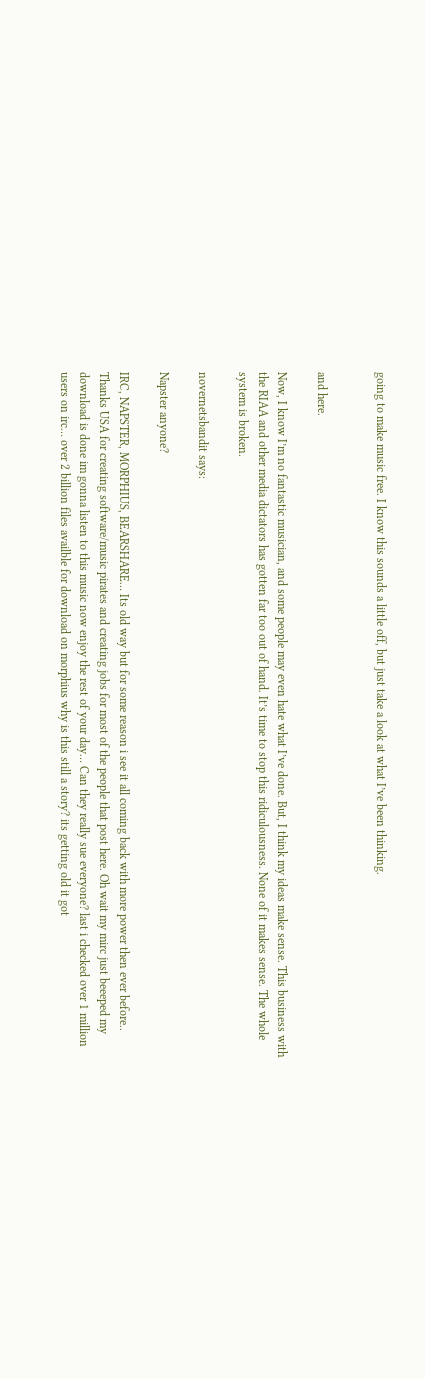going to make music free. I know this sounds a little off, but just take a look at what I’ve been thinking.


and here.

Now, I know I’m no fantastic musician, and some people may even hate what I’ve done. But, I think my ideas make sense. This business with the RIAA and other media dictators has gotten far too out of hand. It’s time to stop this ridiculousness. None of it makes sense. The whole system is broken.

novernetsbandit says:

Napster anyone?

IRC, NAPSTER, MORPHIUS, BEARSHARE… Its old way but for some reason i see it all coming back with more power then ever before.. Thanks USA for creating software/music pirates and creating jobs for most of the people that post here. Oh wait my mirc just beeeped my download is done im gonna listen to this music now enjoy the rest of your day… Can they really sue everyone? last i checked over 1 million users on irc… over 2 billion files availble for download on morphius why is this still a story? its getting old it got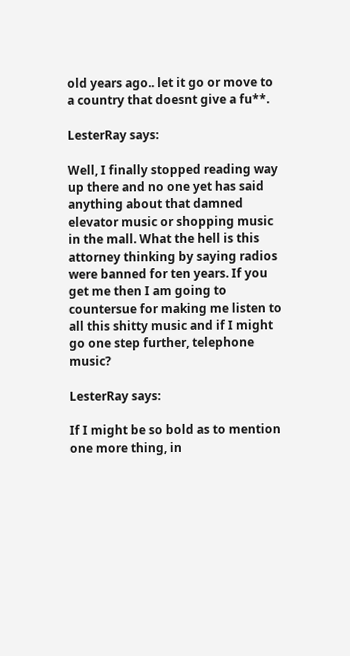old years ago.. let it go or move to a country that doesnt give a fu**.

LesterRay says:

Well, I finally stopped reading way up there and no one yet has said anything about that damned elevator music or shopping music in the mall. What the hell is this attorney thinking by saying radios were banned for ten years. If you get me then I am going to countersue for making me listen to all this shitty music and if I might go one step further, telephone music?

LesterRay says:

If I might be so bold as to mention one more thing, in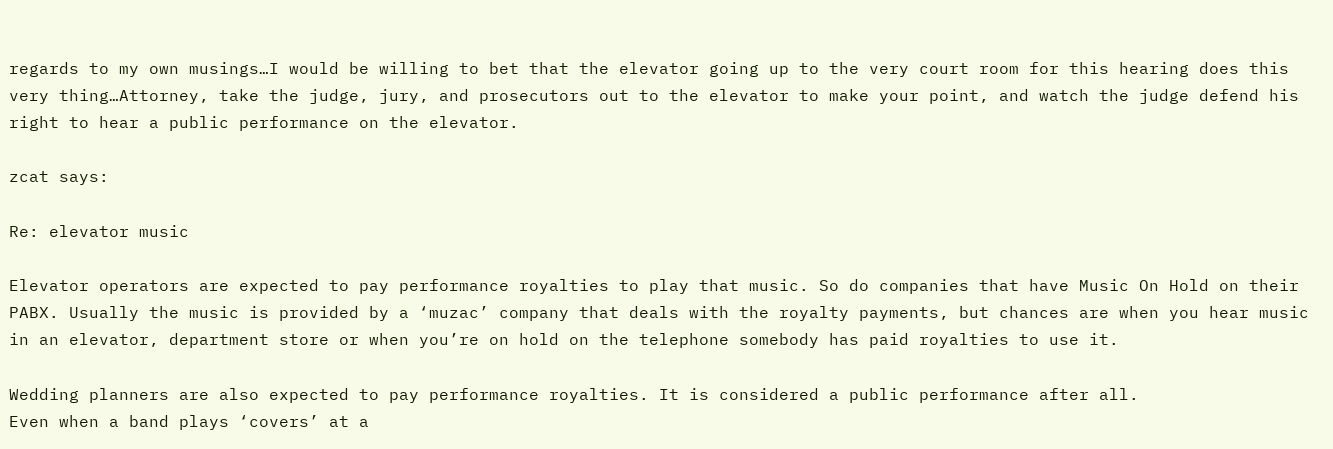regards to my own musings…I would be willing to bet that the elevator going up to the very court room for this hearing does this very thing…Attorney, take the judge, jury, and prosecutors out to the elevator to make your point, and watch the judge defend his right to hear a public performance on the elevator.

zcat says:

Re: elevator music

Elevator operators are expected to pay performance royalties to play that music. So do companies that have Music On Hold on their PABX. Usually the music is provided by a ‘muzac’ company that deals with the royalty payments, but chances are when you hear music in an elevator, department store or when you’re on hold on the telephone somebody has paid royalties to use it.

Wedding planners are also expected to pay performance royalties. It is considered a public performance after all.
Even when a band plays ‘covers’ at a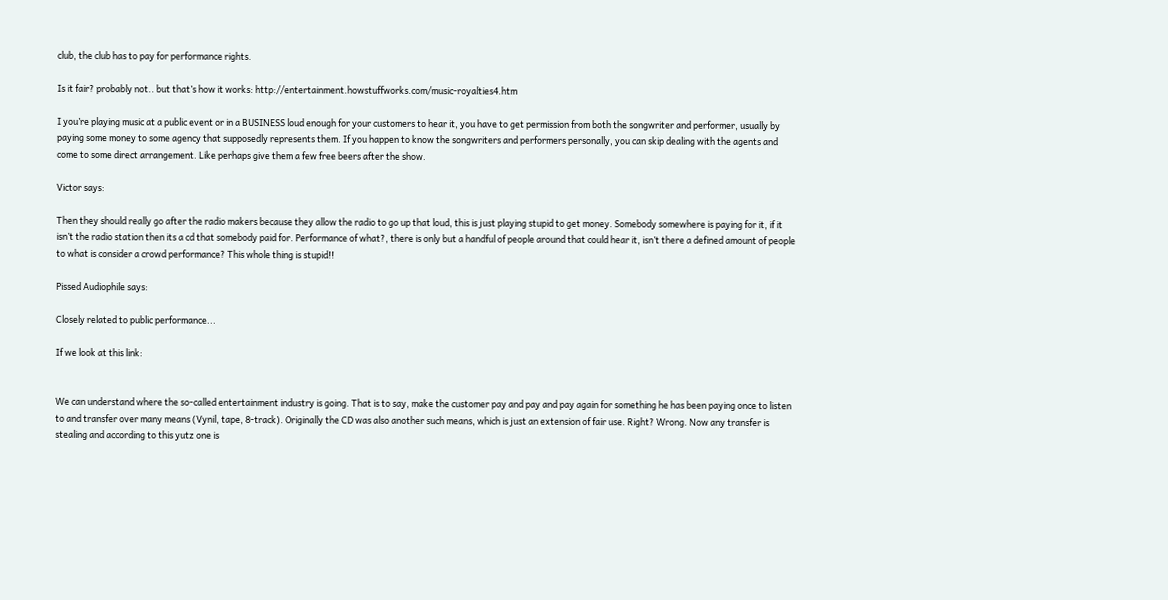club, the club has to pay for performance rights.

Is it fair? probably not.. but that’s how it works: http://entertainment.howstuffworks.com/music-royalties4.htm

I you’re playing music at a public event or in a BUSINESS loud enough for your customers to hear it, you have to get permission from both the songwriter and performer, usually by paying some money to some agency that supposedly represents them. If you happen to know the songwriters and performers personally, you can skip dealing with the agents and come to some direct arrangement. Like perhaps give them a few free beers after the show.

Victor says:

Then they should really go after the radio makers because they allow the radio to go up that loud, this is just playing stupid to get money. Somebody somewhere is paying for it, if it isn’t the radio station then its a cd that somebody paid for. Performance of what?, there is only but a handful of people around that could hear it, isn’t there a defined amount of people to what is consider a crowd performance? This whole thing is stupid!!

Pissed Audiophile says:

Closely related to public performance...

If we look at this link:


We can understand where the so-called entertainment industry is going. That is to say, make the customer pay and pay and pay again for something he has been paying once to listen to and transfer over many means (Vynil, tape, 8-track). Originally the CD was also another such means, which is just an extension of fair use. Right? Wrong. Now any transfer is stealing and according to this yutz one is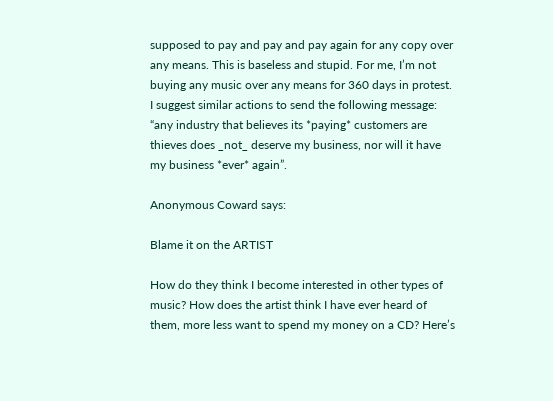supposed to pay and pay and pay again for any copy over any means. This is baseless and stupid. For me, I’m not buying any music over any means for 360 days in protest. I suggest similar actions to send the following message: “any industry that believes its *paying* customers are thieves does _not_ deserve my business, nor will it have my business *ever* again”.

Anonymous Coward says:

Blame it on the ARTIST

How do they think I become interested in other types of music? How does the artist think I have ever heard of them, more less want to spend my money on a CD? Here’s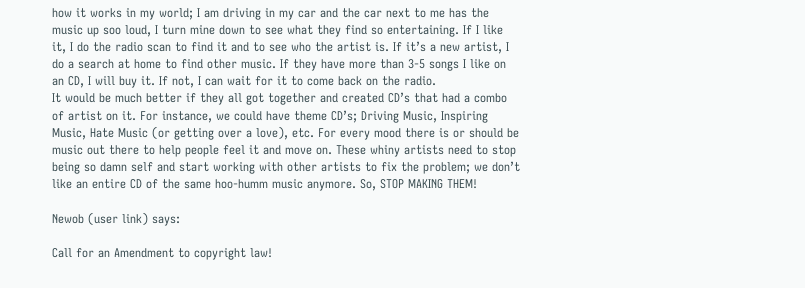how it works in my world; I am driving in my car and the car next to me has the music up soo loud, I turn mine down to see what they find so entertaining. If I like it, I do the radio scan to find it and to see who the artist is. If it’s a new artist, I do a search at home to find other music. If they have more than 3-5 songs I like on an CD, I will buy it. If not, I can wait for it to come back on the radio.
It would be much better if they all got together and created CD’s that had a combo of artist on it. For instance, we could have theme CD’s; Driving Music, Inspiring Music, Hate Music (or getting over a love), etc. For every mood there is or should be music out there to help people feel it and move on. These whiny artists need to stop being so damn self and start working with other artists to fix the problem; we don’t like an entire CD of the same hoo-humm music anymore. So, STOP MAKING THEM!

Newob (user link) says:

Call for an Amendment to copyright law!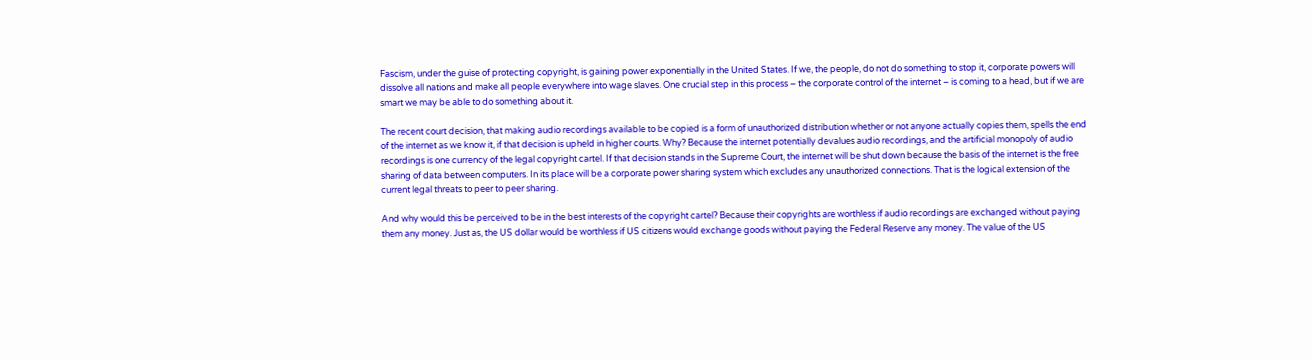Fascism, under the guise of protecting copyright, is gaining power exponentially in the United States. If we, the people, do not do something to stop it, corporate powers will dissolve all nations and make all people everywhere into wage slaves. One crucial step in this process – the corporate control of the internet – is coming to a head, but if we are smart we may be able to do something about it.

The recent court decision, that making audio recordings available to be copied is a form of unauthorized distribution whether or not anyone actually copies them, spells the end of the internet as we know it, if that decision is upheld in higher courts. Why? Because the internet potentially devalues audio recordings, and the artificial monopoly of audio recordings is one currency of the legal copyright cartel. If that decision stands in the Supreme Court, the internet will be shut down because the basis of the internet is the free sharing of data between computers. In its place will be a corporate power sharing system which excludes any unauthorized connections. That is the logical extension of the current legal threats to peer to peer sharing.

And why would this be perceived to be in the best interests of the copyright cartel? Because their copyrights are worthless if audio recordings are exchanged without paying them any money. Just as, the US dollar would be worthless if US citizens would exchange goods without paying the Federal Reserve any money. The value of the US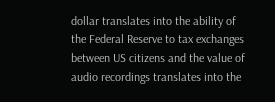dollar translates into the ability of the Federal Reserve to tax exchanges between US citizens and the value of audio recordings translates into the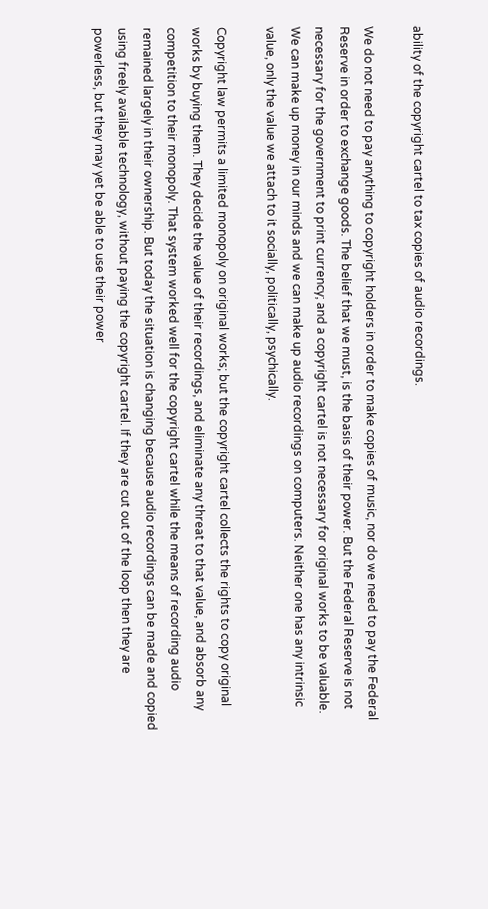ability of the copyright cartel to tax copies of audio recordings.

We do not need to pay anything to copyright holders in order to make copies of music, nor do we need to pay the Federal Reserve in order to exchange goods. The belief that we must, is the basis of their power. But the Federal Reserve is not necessary for the government to print currency; and a copyright cartel is not necessary for original works to be valuable. We can make up money in our minds and we can make up audio recordings on computers. Neither one has any intrinsic value, only the value we attach to it socially, politically, psychically.

Copyright law permits a limited monopoly on original works; but the copyright cartel collects the rights to copy original works by buying them. They decide the value of their recordings, and eliminate any threat to that value, and absorb any competition to their monopoly. That system worked well for the copyright cartel while the means of recording audio remained largely in their ownership. But today the situation is changing because audio recordings can be made and copied using freely available technology, without paying the copyright cartel. If they are cut out of the loop then they are powerless, but they may yet be able to use their power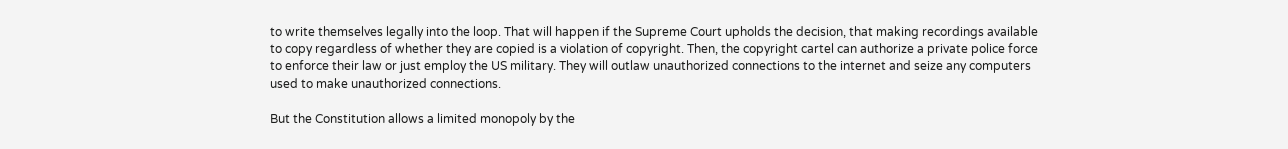to write themselves legally into the loop. That will happen if the Supreme Court upholds the decision, that making recordings available to copy regardless of whether they are copied is a violation of copyright. Then, the copyright cartel can authorize a private police force to enforce their law or just employ the US military. They will outlaw unauthorized connections to the internet and seize any computers used to make unauthorized connections.

But the Constitution allows a limited monopoly by the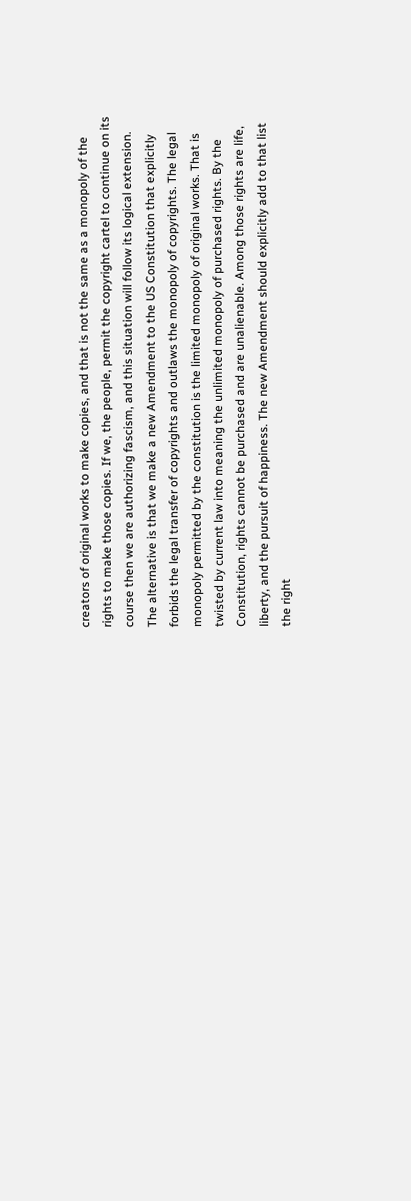creators of original works to make copies, and that is not the same as a monopoly of the rights to make those copies. If we, the people, permit the copyright cartel to continue on its course then we are authorizing fascism, and this situation will follow its logical extension. The alternative is that we make a new Amendment to the US Constitution that explicitly forbids the legal transfer of copyrights and outlaws the monopoly of copyrights. The legal monopoly permitted by the constitution is the limited monopoly of original works. That is twisted by current law into meaning the unlimited monopoly of purchased rights. By the Constitution, rights cannot be purchased and are unalienable. Among those rights are life, liberty, and the pursuit of happiness. The new Amendment should explicitly add to that list the right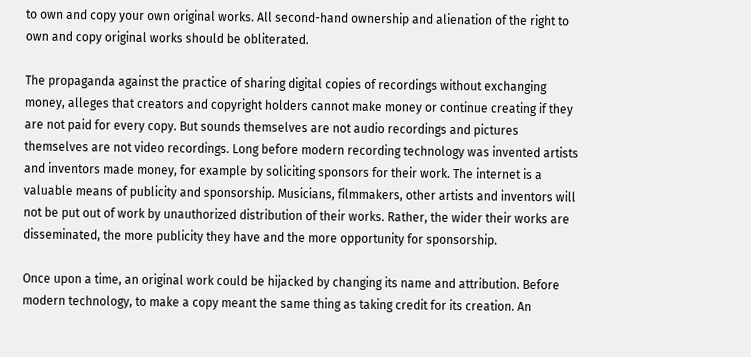to own and copy your own original works. All second-hand ownership and alienation of the right to own and copy original works should be obliterated.

The propaganda against the practice of sharing digital copies of recordings without exchanging money, alleges that creators and copyright holders cannot make money or continue creating if they are not paid for every copy. But sounds themselves are not audio recordings and pictures themselves are not video recordings. Long before modern recording technology was invented artists and inventors made money, for example by soliciting sponsors for their work. The internet is a valuable means of publicity and sponsorship. Musicians, filmmakers, other artists and inventors will not be put out of work by unauthorized distribution of their works. Rather, the wider their works are disseminated, the more publicity they have and the more opportunity for sponsorship.

Once upon a time, an original work could be hijacked by changing its name and attribution. Before modern technology, to make a copy meant the same thing as taking credit for its creation. An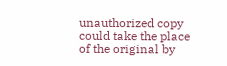unauthorized copy could take the place of the original by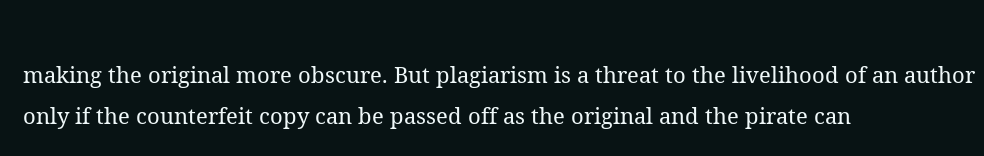making the original more obscure. But plagiarism is a threat to the livelihood of an author only if the counterfeit copy can be passed off as the original and the pirate can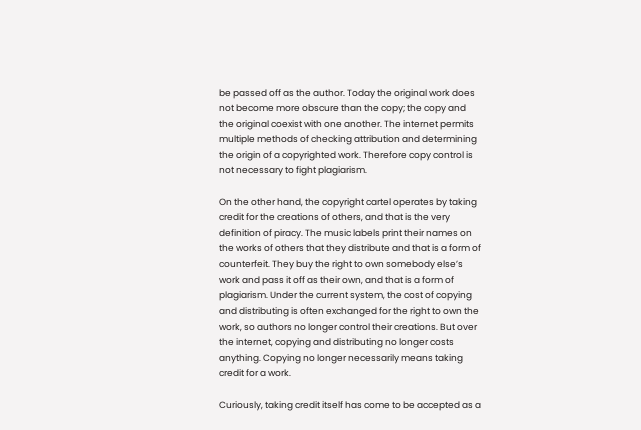be passed off as the author. Today the original work does not become more obscure than the copy; the copy and the original coexist with one another. The internet permits multiple methods of checking attribution and determining the origin of a copyrighted work. Therefore copy control is not necessary to fight plagiarism.

On the other hand, the copyright cartel operates by taking credit for the creations of others, and that is the very definition of piracy. The music labels print their names on the works of others that they distribute and that is a form of counterfeit. They buy the right to own somebody else’s work and pass it off as their own, and that is a form of plagiarism. Under the current system, the cost of copying and distributing is often exchanged for the right to own the work, so authors no longer control their creations. But over the internet, copying and distributing no longer costs anything. Copying no longer necessarily means taking credit for a work.

Curiously, taking credit itself has come to be accepted as a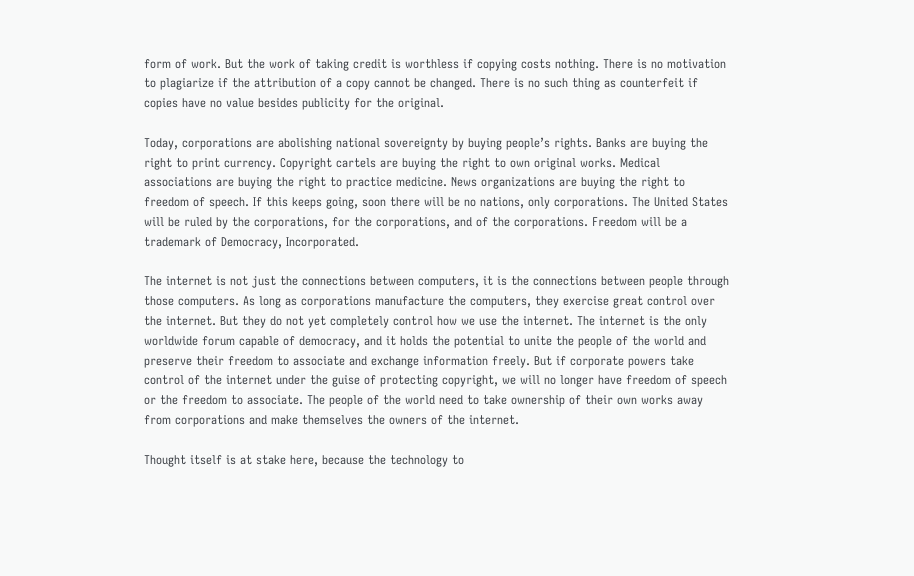form of work. But the work of taking credit is worthless if copying costs nothing. There is no motivation to plagiarize if the attribution of a copy cannot be changed. There is no such thing as counterfeit if copies have no value besides publicity for the original.

Today, corporations are abolishing national sovereignty by buying people’s rights. Banks are buying the right to print currency. Copyright cartels are buying the right to own original works. Medical associations are buying the right to practice medicine. News organizations are buying the right to freedom of speech. If this keeps going, soon there will be no nations, only corporations. The United States will be ruled by the corporations, for the corporations, and of the corporations. Freedom will be a trademark of Democracy, Incorporated.

The internet is not just the connections between computers, it is the connections between people through those computers. As long as corporations manufacture the computers, they exercise great control over the internet. But they do not yet completely control how we use the internet. The internet is the only worldwide forum capable of democracy, and it holds the potential to unite the people of the world and preserve their freedom to associate and exchange information freely. But if corporate powers take control of the internet under the guise of protecting copyright, we will no longer have freedom of speech or the freedom to associate. The people of the world need to take ownership of their own works away from corporations and make themselves the owners of the internet.

Thought itself is at stake here, because the technology to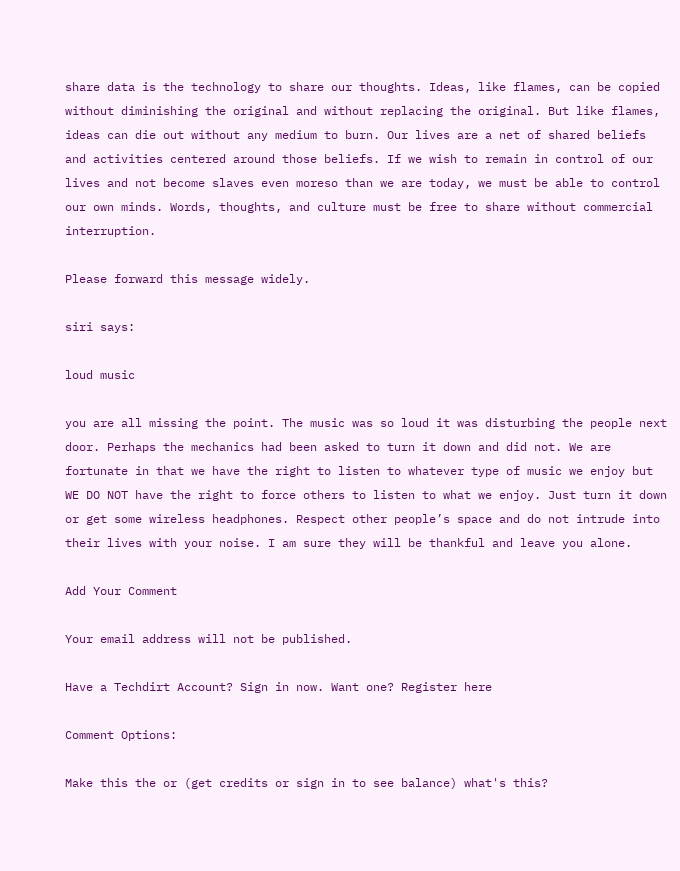share data is the technology to share our thoughts. Ideas, like flames, can be copied without diminishing the original and without replacing the original. But like flames, ideas can die out without any medium to burn. Our lives are a net of shared beliefs and activities centered around those beliefs. If we wish to remain in control of our lives and not become slaves even moreso than we are today, we must be able to control our own minds. Words, thoughts, and culture must be free to share without commercial interruption.

Please forward this message widely.

siri says:

loud music

you are all missing the point. The music was so loud it was disturbing the people next door. Perhaps the mechanics had been asked to turn it down and did not. We are fortunate in that we have the right to listen to whatever type of music we enjoy but WE DO NOT have the right to force others to listen to what we enjoy. Just turn it down or get some wireless headphones. Respect other people’s space and do not intrude into their lives with your noise. I am sure they will be thankful and leave you alone.

Add Your Comment

Your email address will not be published.

Have a Techdirt Account? Sign in now. Want one? Register here

Comment Options:

Make this the or (get credits or sign in to see balance) what's this?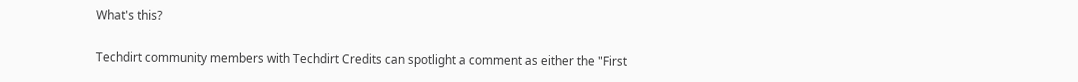What's this?

Techdirt community members with Techdirt Credits can spotlight a comment as either the "First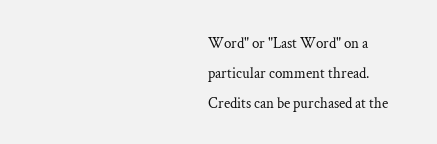Word" or "Last Word" on a particular comment thread. Credits can be purchased at the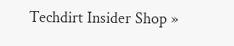Techdirt Insider Shop »